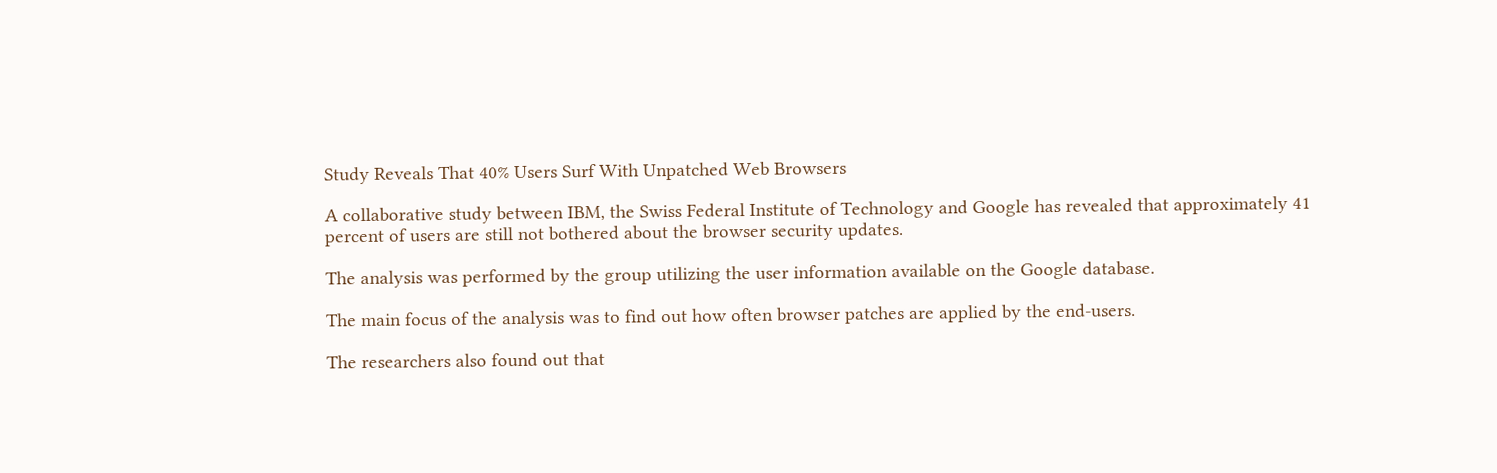Study Reveals That 40% Users Surf With Unpatched Web Browsers

A collaborative study between IBM, the Swiss Federal Institute of Technology and Google has revealed that approximately 41 percent of users are still not bothered about the browser security updates.

The analysis was performed by the group utilizing the user information available on the Google database.

The main focus of the analysis was to find out how often browser patches are applied by the end-users.

The researchers also found out that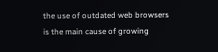the use of outdated web browsers is the main cause of growing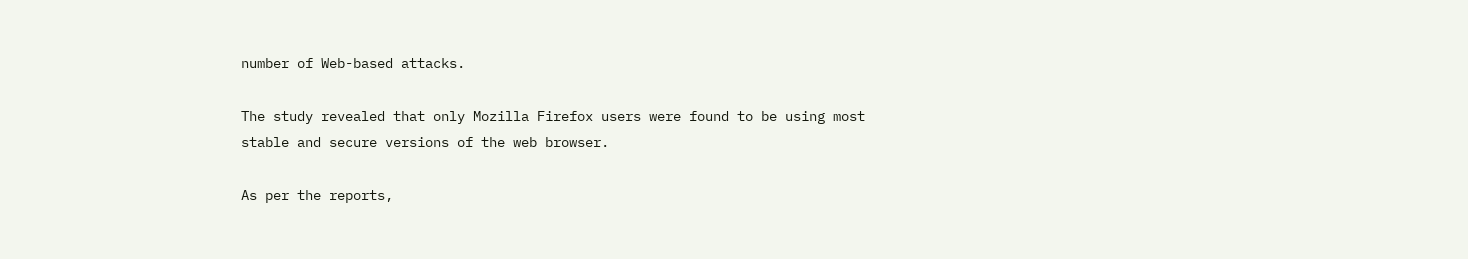number of Web-based attacks.

The study revealed that only Mozilla Firefox users were found to be using most stable and secure versions of the web browser.

As per the reports,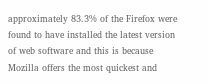approximately 83.3% of the Firefox were found to have installed the latest version of web software and this is because Mozilla offers the most quickest and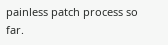painless patch process so far.